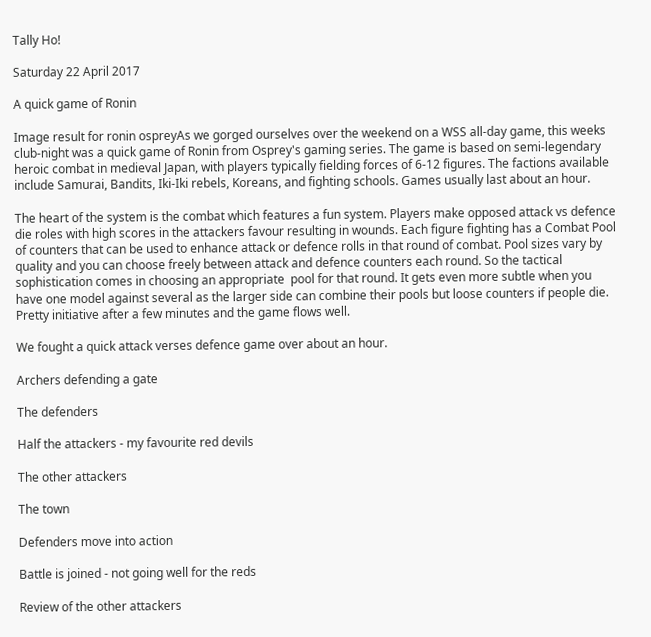Tally Ho!

Saturday 22 April 2017

A quick game of Ronin

Image result for ronin ospreyAs we gorged ourselves over the weekend on a WSS all-day game, this weeks club-night was a quick game of Ronin from Osprey's gaming series. The game is based on semi-legendary heroic combat in medieval Japan, with players typically fielding forces of 6-12 figures. The factions available include Samurai, Bandits, Iki-Iki rebels, Koreans, and fighting schools. Games usually last about an hour.

The heart of the system is the combat which features a fun system. Players make opposed attack vs defence die roles with high scores in the attackers favour resulting in wounds. Each figure fighting has a Combat Pool of counters that can be used to enhance attack or defence rolls in that round of combat. Pool sizes vary by quality and you can choose freely between attack and defence counters each round. So the tactical sophistication comes in choosing an appropriate  pool for that round. It gets even more subtle when you have one model against several as the larger side can combine their pools but loose counters if people die. Pretty initiative after a few minutes and the game flows well.

We fought a quick attack verses defence game over about an hour.

Archers defending a gate

The defenders

Half the attackers - my favourite red devils

The other attackers

The town

Defenders move into action

Battle is joined - not going well for the reds

Review of the other attackers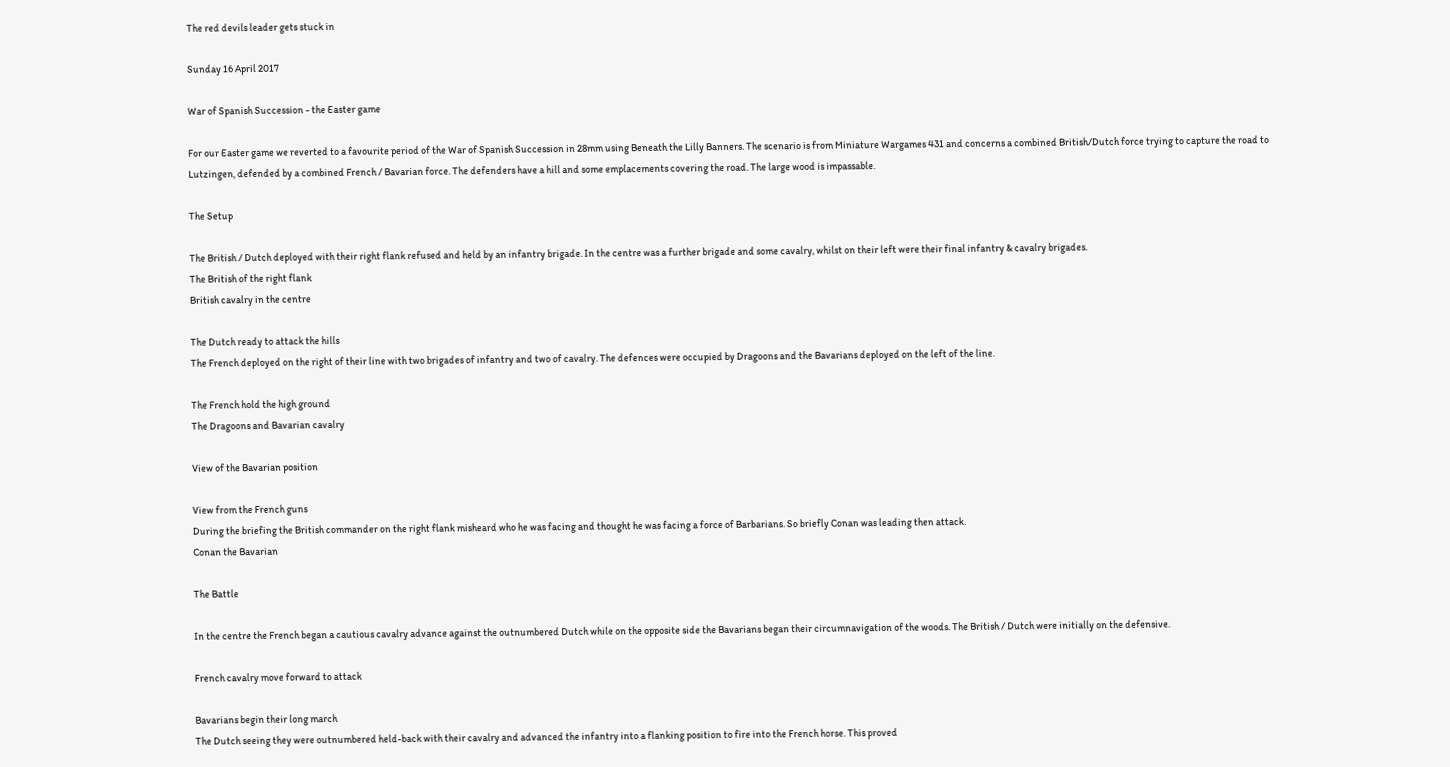The red devils leader gets stuck in

Sunday 16 April 2017

War of Spanish Succession - the Easter game

For our Easter game we reverted to a favourite period of the War of Spanish Succession in 28mm using Beneath the Lilly Banners. The scenario is from Miniature Wargames 431 and concerns a combined British/Dutch force trying to capture the road to Lutzingen, defended by a combined French / Bavarian force. The defenders have a hill and some emplacements covering the road. The large wood is impassable.

The Setup

The British / Dutch deployed with their right flank refused and held by an infantry brigade. In the centre was a further brigade and some cavalry, whilst on their left were their final infantry & cavalry brigades.
The British of the right flank
British cavalry in the centre

The Dutch ready to attack the hills
The French deployed on the right of their line with two brigades of infantry and two of cavalry. The defences were occupied by Dragoons and the Bavarians deployed on the left of the line.

The French hold the high ground
The Dragoons and Bavarian cavalry

View of the Bavarian position

View from the French guns
During the briefing the British commander on the right flank misheard who he was facing and thought he was facing a force of Barbarians. So briefly Conan was leading then attack.
Conan the Bavarian

The Battle

In the centre the French began a cautious cavalry advance against the outnumbered Dutch while on the opposite side the Bavarians began their circumnavigation of the woods. The British / Dutch were initially on the defensive.

French cavalry move forward to attack

Bavarians begin their long march
The Dutch seeing they were outnumbered held-back with their cavalry and advanced the infantry into a flanking position to fire into the French horse. This proved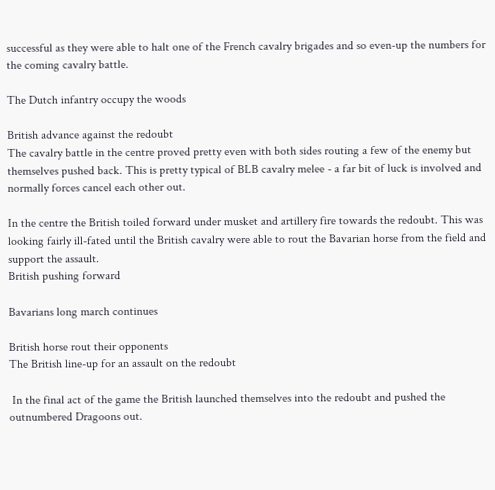successful as they were able to halt one of the French cavalry brigades and so even-up the numbers for the coming cavalry battle.

The Dutch infantry occupy the woods

British advance against the redoubt
The cavalry battle in the centre proved pretty even with both sides routing a few of the enemy but themselves pushed back. This is pretty typical of BLB cavalry melee - a far bit of luck is involved and normally forces cancel each other out.

In the centre the British toiled forward under musket and artillery fire towards the redoubt. This was  looking fairly ill-fated until the British cavalry were able to rout the Bavarian horse from the field and support the assault.
British pushing forward

Bavarians long march continues

British horse rout their opponents
The British line-up for an assault on the redoubt

 In the final act of the game the British launched themselves into the redoubt and pushed the outnumbered Dragoons out.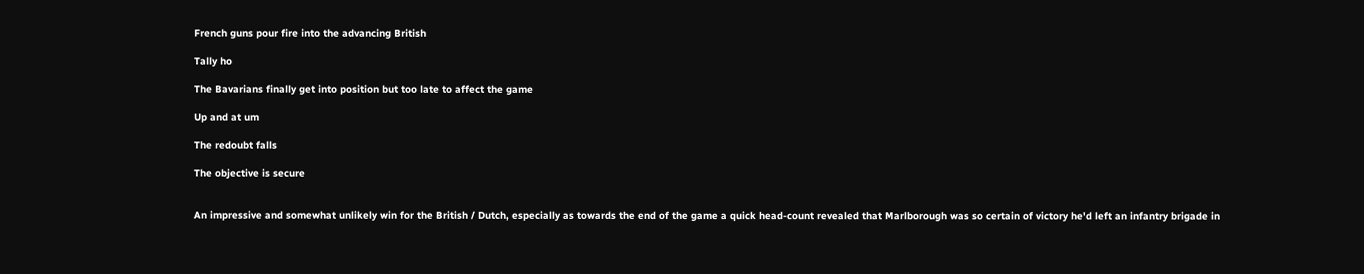French guns pour fire into the advancing British

Tally ho

The Bavarians finally get into position but too late to affect the game

Up and at um

The redoubt falls

The objective is secure


An impressive and somewhat unlikely win for the British / Dutch, especially as towards the end of the game a quick head-count revealed that Marlborough was so certain of victory he'd left an infantry brigade in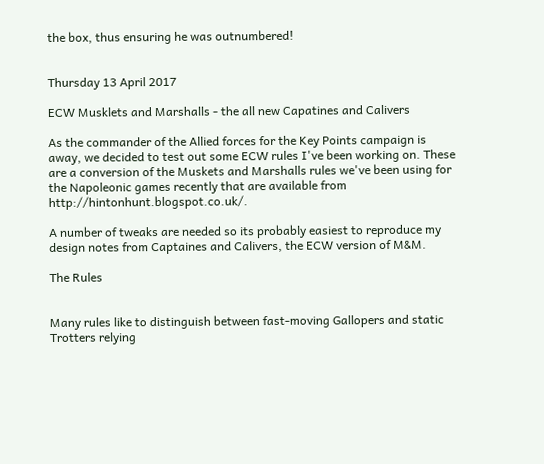the box, thus ensuring he was outnumbered!


Thursday 13 April 2017

ECW Musklets and Marshalls - the all new Capatines and Calivers

As the commander of the Allied forces for the Key Points campaign is away, we decided to test out some ECW rules I've been working on. These are a conversion of the Muskets and Marshalls rules we've been using for the Napoleonic games recently that are available from http://hintonhunt.blogspot.co.uk/.

A number of tweaks are needed so its probably easiest to reproduce my design notes from Captaines and Calivers, the ECW version of M&M.

The Rules


Many rules like to distinguish between fast-moving Gallopers and static Trotters relying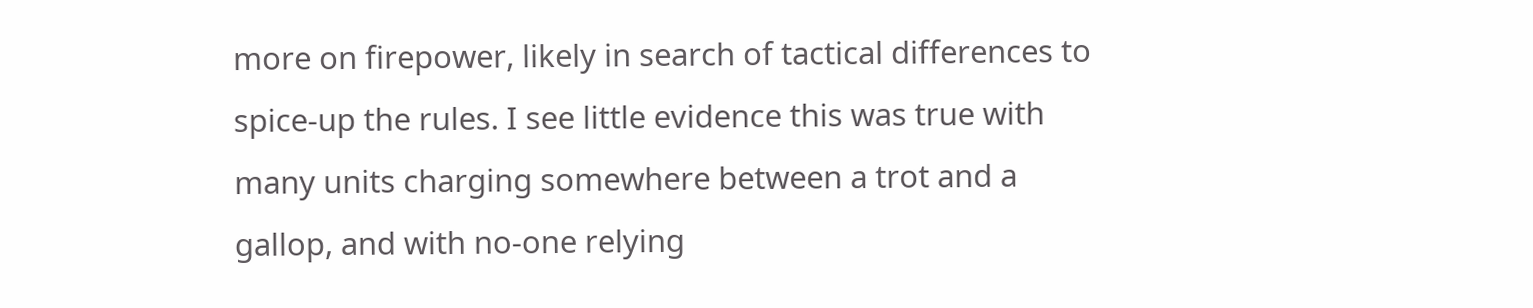more on firepower, likely in search of tactical differences to spice-up the rules. I see little evidence this was true with many units charging somewhere between a trot and a gallop, and with no-one relying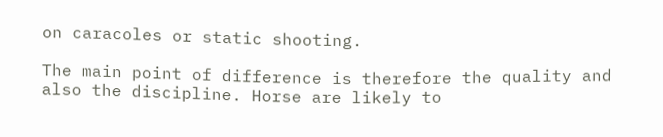on caracoles or static shooting.

The main point of difference is therefore the quality and also the discipline. Horse are likely to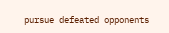pursue defeated opponents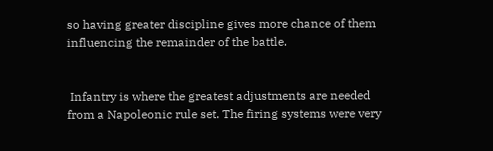so having greater discipline gives more chance of them influencing the remainder of the battle.


 Infantry is where the greatest adjustments are needed from a Napoleonic rule set. The firing systems were very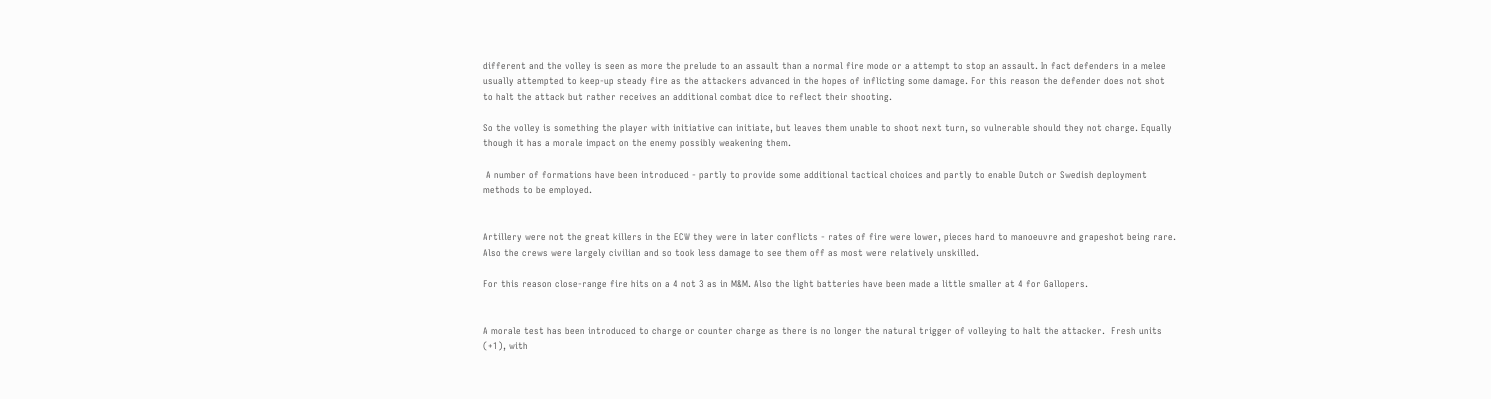different and the volley is seen as more the prelude to an assault than a normal fire mode or a attempt to stop an assault. In fact defenders in a melee usually attempted to keep-up steady fire as the attackers advanced in the hopes of inflicting some damage. For this reason the defender does not shot to halt the attack but rather receives an additional combat dice to reflect their shooting.

So the volley is something the player with initiative can initiate, but leaves them unable to shoot next turn, so vulnerable should they not charge. Equally though it has a morale impact on the enemy possibly weakening them.

 A number of formations have been introduced - partly to provide some additional tactical choices and partly to enable Dutch or Swedish deployment methods to be employed.


Artillery were not the great killers in the ECW they were in later conflicts - rates of fire were lower, pieces hard to manoeuvre and grapeshot being rare. Also the crews were largely civilian and so took less damage to see them off as most were relatively unskilled.

For this reason close-range fire hits on a 4 not 3 as in M&M. Also the light batteries have been made a little smaller at 4 for Gallopers.


A morale test has been introduced to charge or counter charge as there is no longer the natural trigger of volleying to halt the attacker.  Fresh units (+1), with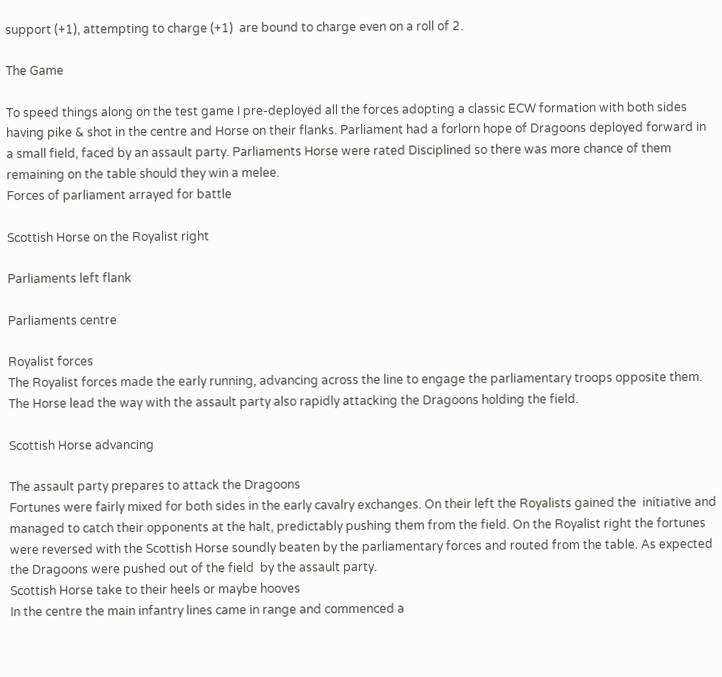support (+1), attempting to charge (+1)  are bound to charge even on a roll of 2.

The Game

To speed things along on the test game I pre-deployed all the forces adopting a classic ECW formation with both sides having pike & shot in the centre and Horse on their flanks. Parliament had a forlorn hope of Dragoons deployed forward in a small field, faced by an assault party. Parliaments Horse were rated Disciplined so there was more chance of them remaining on the table should they win a melee.
Forces of parliament arrayed for battle

Scottish Horse on the Royalist right

Parliaments left flank

Parliaments centre

Royalist forces
The Royalist forces made the early running, advancing across the line to engage the parliamentary troops opposite them. The Horse lead the way with the assault party also rapidly attacking the Dragoons holding the field.

Scottish Horse advancing

The assault party prepares to attack the Dragoons
Fortunes were fairly mixed for both sides in the early cavalry exchanges. On their left the Royalists gained the  initiative and managed to catch their opponents at the halt, predictably pushing them from the field. On the Royalist right the fortunes were reversed with the Scottish Horse soundly beaten by the parliamentary forces and routed from the table. As expected the Dragoons were pushed out of the field  by the assault party.
Scottish Horse take to their heels or maybe hooves
In the centre the main infantry lines came in range and commenced a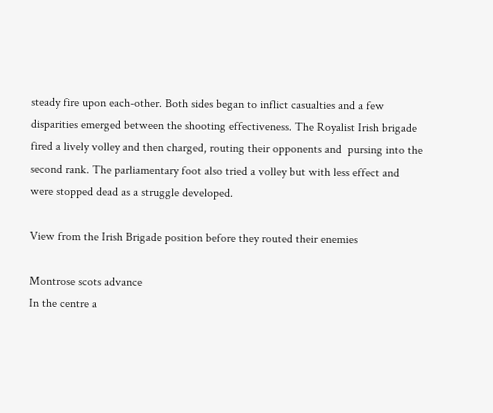steady fire upon each-other. Both sides began to inflict casualties and a few disparities emerged between the shooting effectiveness. The Royalist Irish brigade fired a lively volley and then charged, routing their opponents and  pursing into the second rank. The parliamentary foot also tried a volley but with less effect and were stopped dead as a struggle developed.

View from the Irish Brigade position before they routed their enemies

Montrose scots advance
In the centre a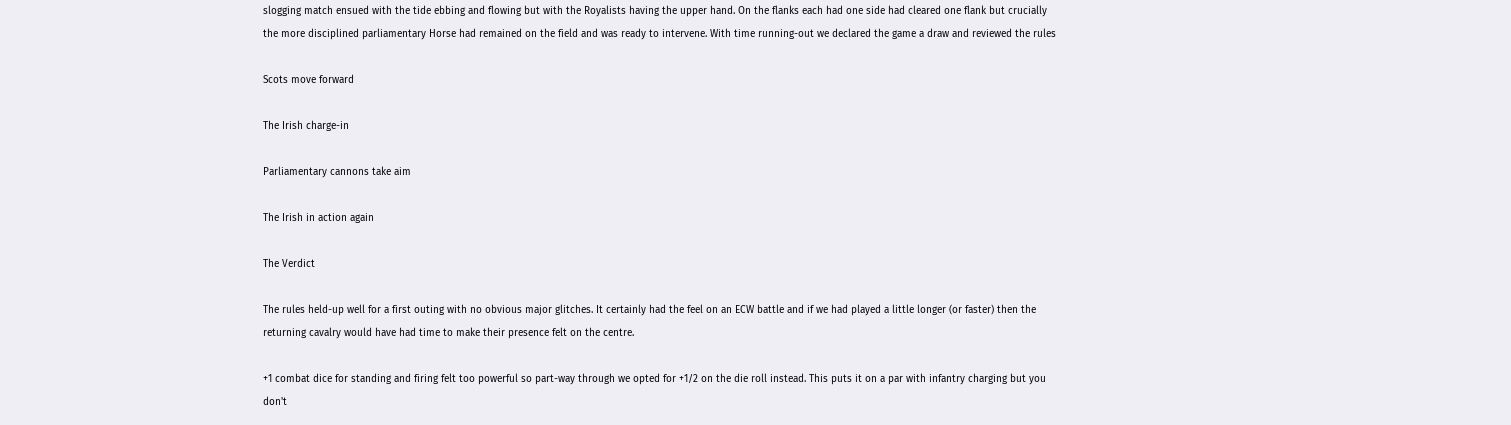slogging match ensued with the tide ebbing and flowing but with the Royalists having the upper hand. On the flanks each had one side had cleared one flank but crucially the more disciplined parliamentary Horse had remained on the field and was ready to intervene. With time running-out we declared the game a draw and reviewed the rules

Scots move forward

The Irish charge-in

Parliamentary cannons take aim

The Irish in action again

The Verdict

The rules held-up well for a first outing with no obvious major glitches. It certainly had the feel on an ECW battle and if we had played a little longer (or faster) then the returning cavalry would have had time to make their presence felt on the centre.

+1 combat dice for standing and firing felt too powerful so part-way through we opted for +1/2 on the die roll instead. This puts it on a par with infantry charging but you don't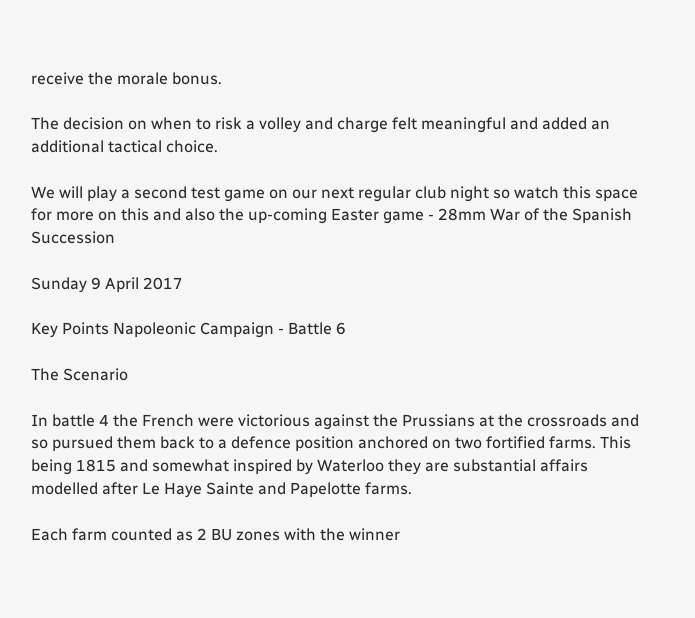receive the morale bonus.

The decision on when to risk a volley and charge felt meaningful and added an additional tactical choice.

We will play a second test game on our next regular club night so watch this space for more on this and also the up-coming Easter game - 28mm War of the Spanish Succession

Sunday 9 April 2017

Key Points Napoleonic Campaign - Battle 6

The Scenario

In battle 4 the French were victorious against the Prussians at the crossroads and so pursued them back to a defence position anchored on two fortified farms. This being 1815 and somewhat inspired by Waterloo they are substantial affairs modelled after Le Haye Sainte and Papelotte farms.

Each farm counted as 2 BU zones with the winner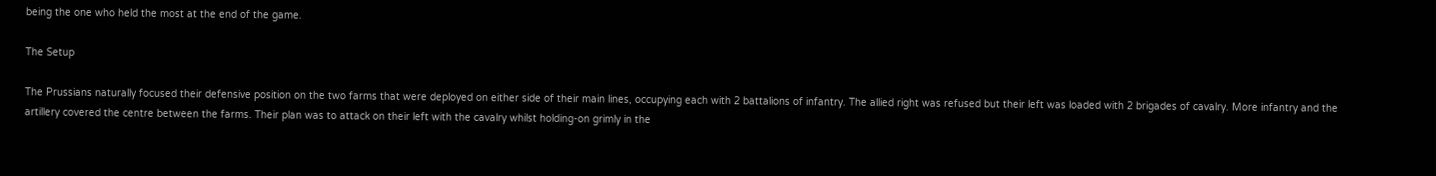being the one who held the most at the end of the game.

The Setup

The Prussians naturally focused their defensive position on the two farms that were deployed on either side of their main lines, occupying each with 2 battalions of infantry. The allied right was refused but their left was loaded with 2 brigades of cavalry. More infantry and the artillery covered the centre between the farms. Their plan was to attack on their left with the cavalry whilst holding-on grimly in the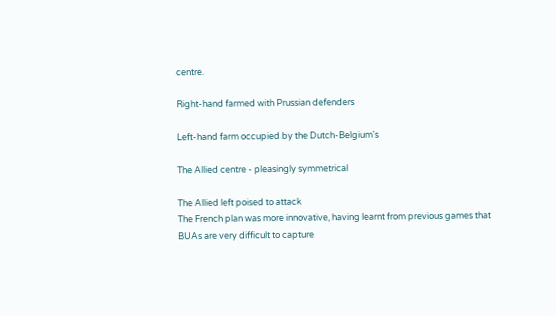centre.

Right-hand farmed with Prussian defenders

Left-hand farm occupied by the Dutch-Belgium's

The Allied centre - pleasingly symmetrical

The Allied left poised to attack
The French plan was more innovative, having learnt from previous games that BUAs are very difficult to capture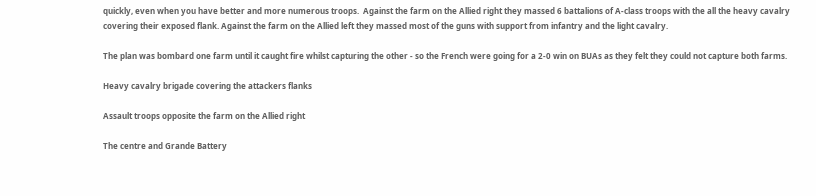quickly, even when you have better and more numerous troops.  Against the farm on the Allied right they massed 6 battalions of A-class troops with the all the heavy cavalry covering their exposed flank. Against the farm on the Allied left they massed most of the guns with support from infantry and the light cavalry.

The plan was bombard one farm until it caught fire whilst capturing the other - so the French were going for a 2-0 win on BUAs as they felt they could not capture both farms.

Heavy cavalry brigade covering the attackers flanks

Assault troops opposite the farm on the Allied right

The centre and Grande Battery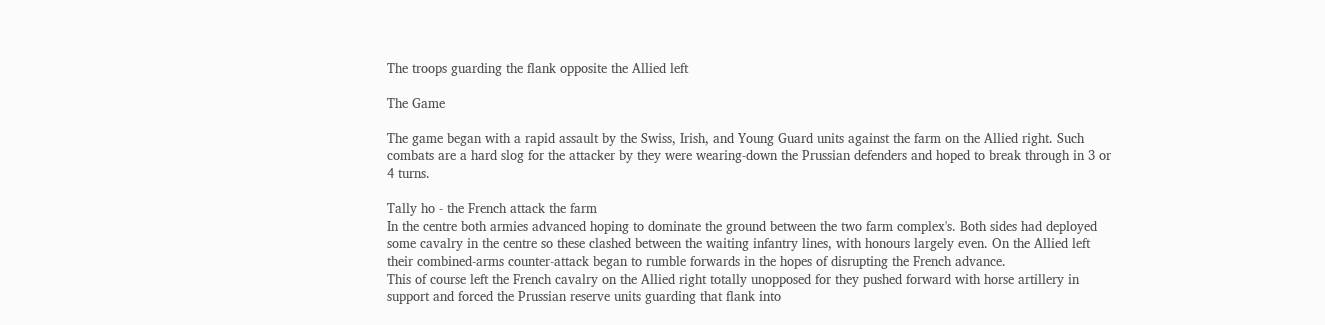The troops guarding the flank opposite the Allied left

The Game

The game began with a rapid assault by the Swiss, Irish, and Young Guard units against the farm on the Allied right. Such combats are a hard slog for the attacker by they were wearing-down the Prussian defenders and hoped to break through in 3 or 4 turns.

Tally ho - the French attack the farm
In the centre both armies advanced hoping to dominate the ground between the two farm complex's. Both sides had deployed some cavalry in the centre so these clashed between the waiting infantry lines, with honours largely even. On the Allied left their combined-arms counter-attack began to rumble forwards in the hopes of disrupting the French advance.
This of course left the French cavalry on the Allied right totally unopposed for they pushed forward with horse artillery in support and forced the Prussian reserve units guarding that flank into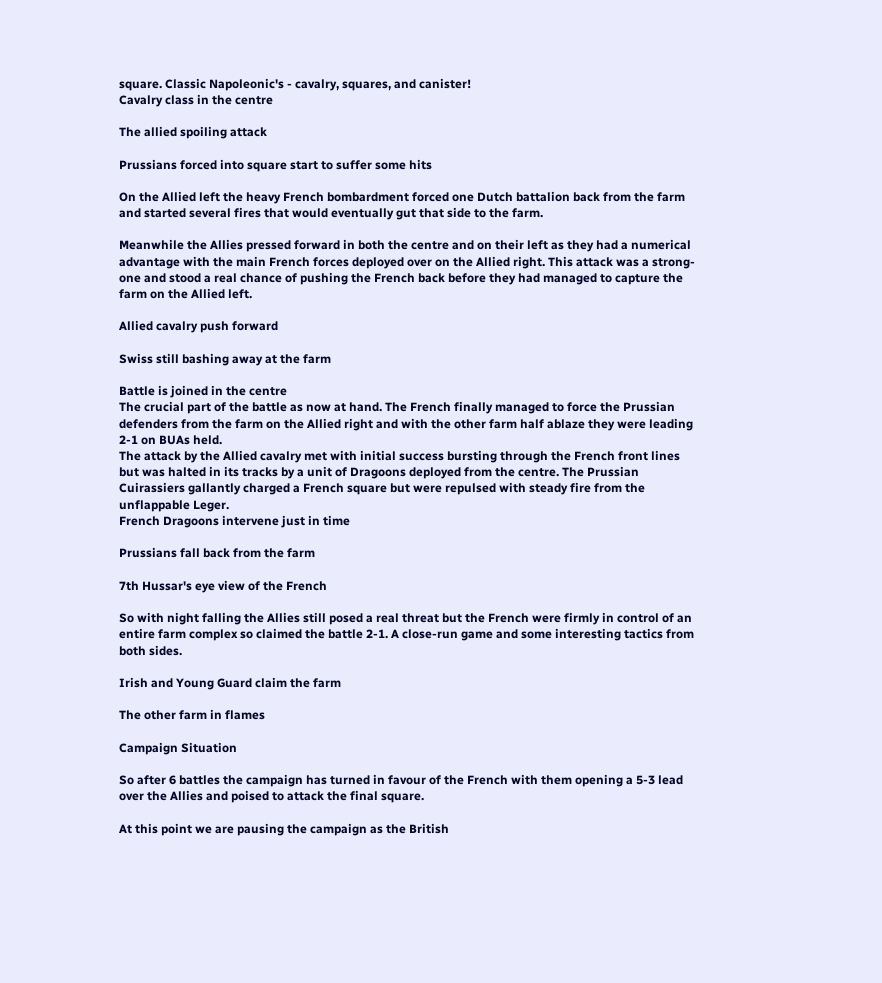square. Classic Napoleonic's - cavalry, squares, and canister!
Cavalry class in the centre

The allied spoiling attack

Prussians forced into square start to suffer some hits

On the Allied left the heavy French bombardment forced one Dutch battalion back from the farm and started several fires that would eventually gut that side to the farm.

Meanwhile the Allies pressed forward in both the centre and on their left as they had a numerical advantage with the main French forces deployed over on the Allied right. This attack was a strong-one and stood a real chance of pushing the French back before they had managed to capture the farm on the Allied left.

Allied cavalry push forward

Swiss still bashing away at the farm

Battle is joined in the centre
The crucial part of the battle as now at hand. The French finally managed to force the Prussian defenders from the farm on the Allied right and with the other farm half ablaze they were leading 2-1 on BUAs held.
The attack by the Allied cavalry met with initial success bursting through the French front lines but was halted in its tracks by a unit of Dragoons deployed from the centre. The Prussian Cuirassiers gallantly charged a French square but were repulsed with steady fire from the unflappable Leger.
French Dragoons intervene just in time

Prussians fall back from the farm

7th Hussar's eye view of the French

So with night falling the Allies still posed a real threat but the French were firmly in control of an entire farm complex so claimed the battle 2-1. A close-run game and some interesting tactics from both sides.

Irish and Young Guard claim the farm

The other farm in flames

Campaign Situation

So after 6 battles the campaign has turned in favour of the French with them opening a 5-3 lead over the Allies and poised to attack the final square.

At this point we are pausing the campaign as the British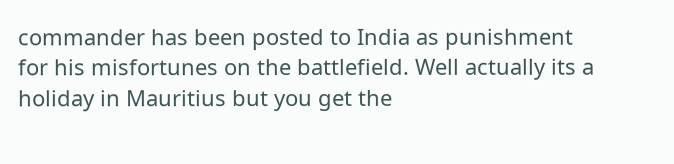commander has been posted to India as punishment for his misfortunes on the battlefield. Well actually its a holiday in Mauritius but you get the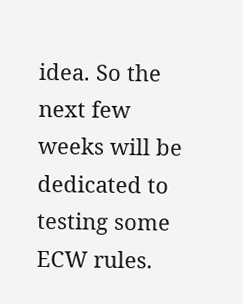idea. So the next few weeks will be dedicated to testing some ECW rules.